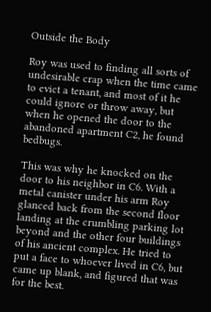Outside the Body

Roy was used to finding all sorts of undesirable crap when the time came to evict a tenant, and most of it he could ignore or throw away, but when he opened the door to the abandoned apartment C2, he found bedbugs.

This was why he knocked on the door to his neighbor in C6. With a metal canister under his arm Roy glanced back from the second floor landing at the crumbling parking lot beyond and the other four buildings of his ancient complex. He tried to put a face to whoever lived in C6, but came up blank, and figured that was for the best.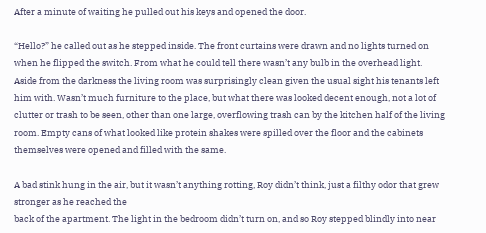After a minute of waiting he pulled out his keys and opened the door.

“Hello?” he called out as he stepped inside. The front curtains were drawn and no lights turned on when he flipped the switch. From what he could tell there wasn’t any bulb in the overhead light. Aside from the darkness the living room was surprisingly clean given the usual sight his tenants left him with. Wasn’t much furniture to the place, but what there was looked decent enough, not a lot of clutter or trash to be seen, other than one large, overflowing trash can by the kitchen half of the living room. Empty cans of what looked like protein shakes were spilled over the floor and the cabinets themselves were opened and filled with the same.

A bad stink hung in the air, but it wasn’t anything rotting, Roy didn’t think, just a filthy odor that grew stronger as he reached the
back of the apartment. The light in the bedroom didn’t turn on, and so Roy stepped blindly into near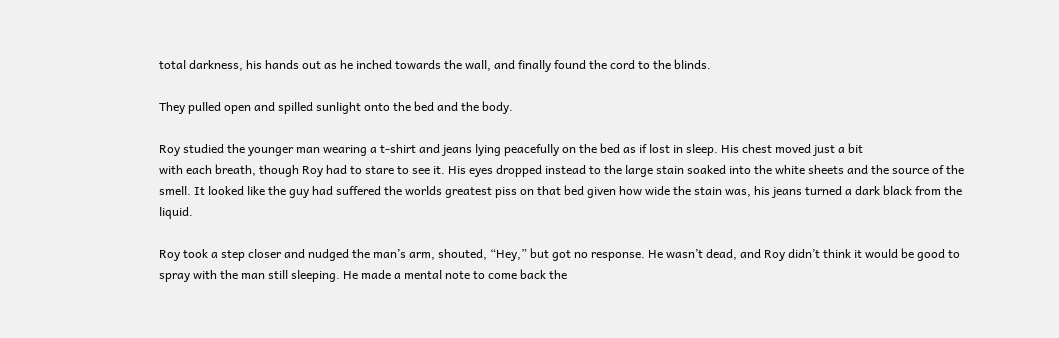total darkness, his hands out as he inched towards the wall, and finally found the cord to the blinds.

They pulled open and spilled sunlight onto the bed and the body.

Roy studied the younger man wearing a t-shirt and jeans lying peacefully on the bed as if lost in sleep. His chest moved just a bit
with each breath, though Roy had to stare to see it. His eyes dropped instead to the large stain soaked into the white sheets and the source of the smell. It looked like the guy had suffered the worlds greatest piss on that bed given how wide the stain was, his jeans turned a dark black from the liquid.

Roy took a step closer and nudged the man’s arm, shouted, “Hey,” but got no response. He wasn’t dead, and Roy didn’t think it would be good to spray with the man still sleeping. He made a mental note to come back the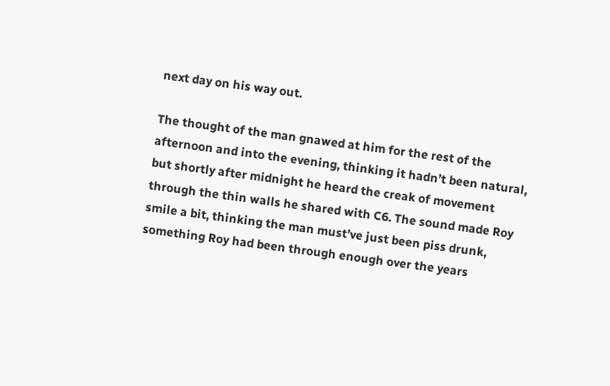next day on his way out.

The thought of the man gnawed at him for the rest of the afternoon and into the evening, thinking it hadn’t been natural, but shortly after midnight he heard the creak of movement through the thin walls he shared with C6. The sound made Roy smile a bit, thinking the man must’ve just been piss drunk, something Roy had been through enough over the years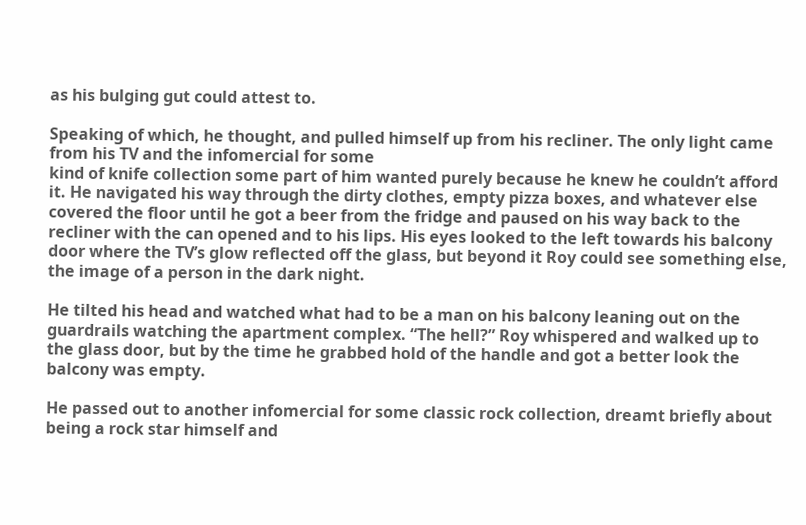as his bulging gut could attest to.

Speaking of which, he thought, and pulled himself up from his recliner. The only light came from his TV and the infomercial for some
kind of knife collection some part of him wanted purely because he knew he couldn’t afford it. He navigated his way through the dirty clothes, empty pizza boxes, and whatever else covered the floor until he got a beer from the fridge and paused on his way back to the recliner with the can opened and to his lips. His eyes looked to the left towards his balcony door where the TV’s glow reflected off the glass, but beyond it Roy could see something else, the image of a person in the dark night.

He tilted his head and watched what had to be a man on his balcony leaning out on the guardrails watching the apartment complex. “The hell?” Roy whispered and walked up to the glass door, but by the time he grabbed hold of the handle and got a better look the balcony was empty.

He passed out to another infomercial for some classic rock collection, dreamt briefly about being a rock star himself and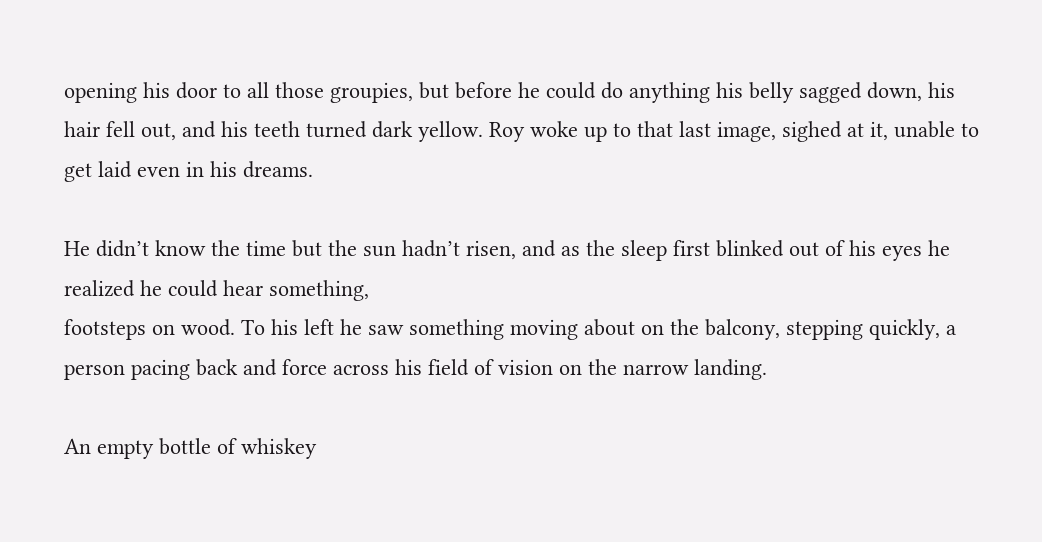opening his door to all those groupies, but before he could do anything his belly sagged down, his hair fell out, and his teeth turned dark yellow. Roy woke up to that last image, sighed at it, unable to get laid even in his dreams.

He didn’t know the time but the sun hadn’t risen, and as the sleep first blinked out of his eyes he realized he could hear something,
footsteps on wood. To his left he saw something moving about on the balcony, stepping quickly, a person pacing back and force across his field of vision on the narrow landing.

An empty bottle of whiskey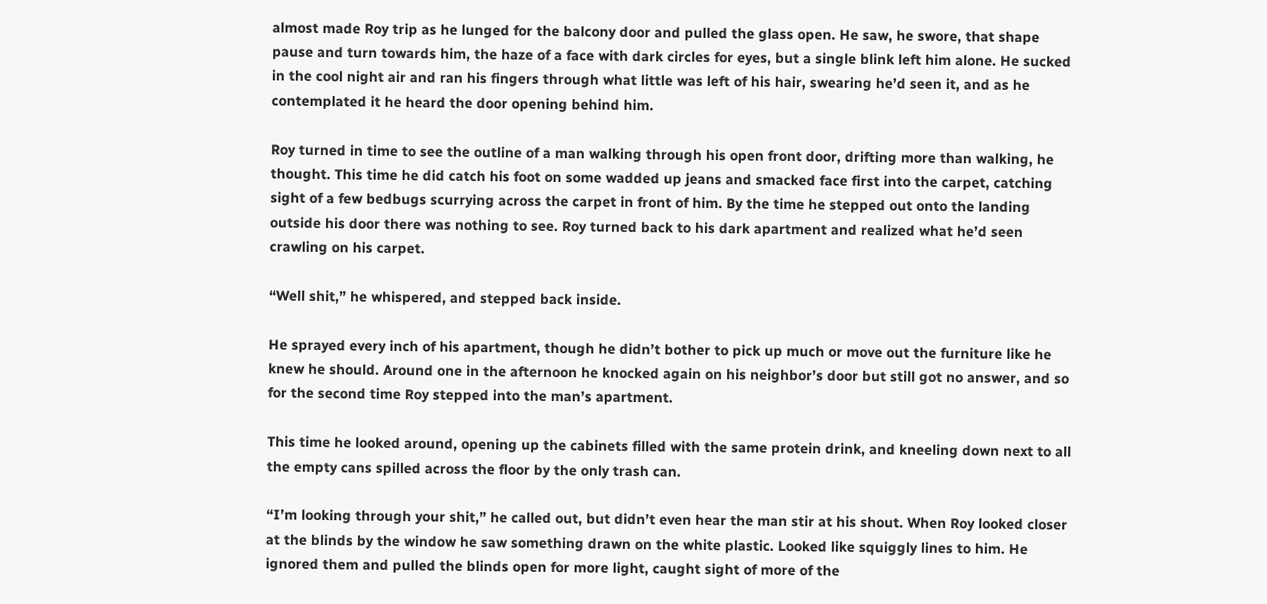almost made Roy trip as he lunged for the balcony door and pulled the glass open. He saw, he swore, that shape pause and turn towards him, the haze of a face with dark circles for eyes, but a single blink left him alone. He sucked in the cool night air and ran his fingers through what little was left of his hair, swearing he’d seen it, and as he contemplated it he heard the door opening behind him.

Roy turned in time to see the outline of a man walking through his open front door, drifting more than walking, he thought. This time he did catch his foot on some wadded up jeans and smacked face first into the carpet, catching sight of a few bedbugs scurrying across the carpet in front of him. By the time he stepped out onto the landing outside his door there was nothing to see. Roy turned back to his dark apartment and realized what he’d seen crawling on his carpet.

“Well shit,” he whispered, and stepped back inside.

He sprayed every inch of his apartment, though he didn’t bother to pick up much or move out the furniture like he knew he should. Around one in the afternoon he knocked again on his neighbor’s door but still got no answer, and so for the second time Roy stepped into the man’s apartment.

This time he looked around, opening up the cabinets filled with the same protein drink, and kneeling down next to all the empty cans spilled across the floor by the only trash can.

“I’m looking through your shit,” he called out, but didn’t even hear the man stir at his shout. When Roy looked closer at the blinds by the window he saw something drawn on the white plastic. Looked like squiggly lines to him. He ignored them and pulled the blinds open for more light, caught sight of more of the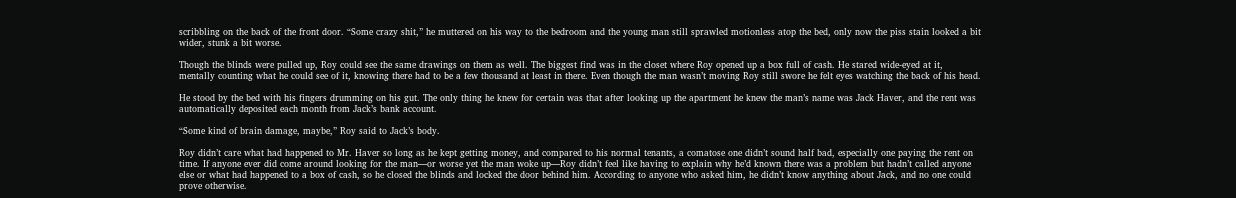scribbling on the back of the front door. “Some crazy shit,” he muttered on his way to the bedroom and the young man still sprawled motionless atop the bed, only now the piss stain looked a bit wider, stunk a bit worse.

Though the blinds were pulled up, Roy could see the same drawings on them as well. The biggest find was in the closet where Roy opened up a box full of cash. He stared wide-eyed at it, mentally counting what he could see of it, knowing there had to be a few thousand at least in there. Even though the man wasn’t moving Roy still swore he felt eyes watching the back of his head.

He stood by the bed with his fingers drumming on his gut. The only thing he knew for certain was that after looking up the apartment he knew the man’s name was Jack Haver, and the rent was automatically deposited each month from Jack’s bank account.

“Some kind of brain damage, maybe,” Roy said to Jack’s body.

Roy didn’t care what had happened to Mr. Haver so long as he kept getting money, and compared to his normal tenants, a comatose one didn’t sound half bad, especially one paying the rent on time. If anyone ever did come around looking for the man—or worse yet the man woke up—Roy didn’t feel like having to explain why he’d known there was a problem but hadn’t called anyone else or what had happened to a box of cash, so he closed the blinds and locked the door behind him. According to anyone who asked him, he didn’t know anything about Jack, and no one could prove otherwise.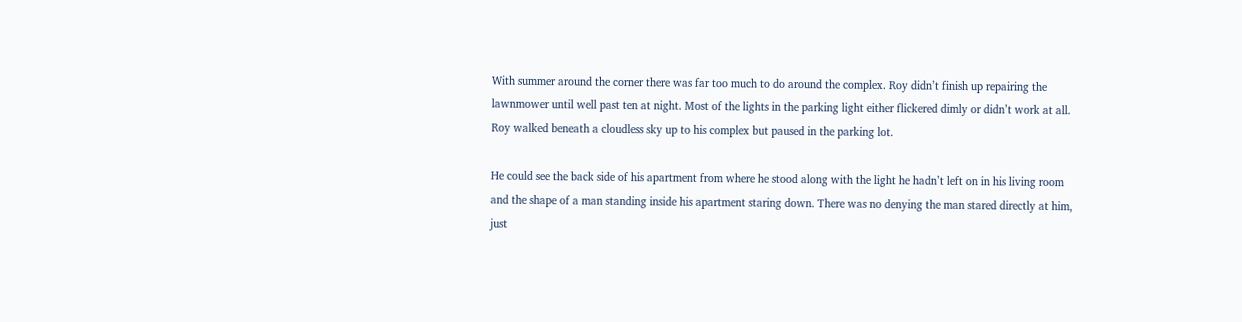With summer around the corner there was far too much to do around the complex. Roy didn’t finish up repairing the lawnmower until well past ten at night. Most of the lights in the parking light either flickered dimly or didn’t work at all. Roy walked beneath a cloudless sky up to his complex but paused in the parking lot.

He could see the back side of his apartment from where he stood along with the light he hadn’t left on in his living room and the shape of a man standing inside his apartment staring down. There was no denying the man stared directly at him, just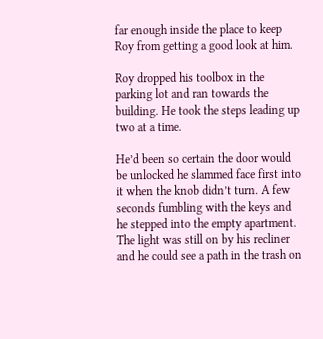far enough inside the place to keep Roy from getting a good look at him.

Roy dropped his toolbox in the parking lot and ran towards the building. He took the steps leading up two at a time.

He’d been so certain the door would be unlocked he slammed face first into it when the knob didn’t turn. A few seconds fumbling with the keys and he stepped into the empty apartment. The light was still on by his recliner and he could see a path in the trash on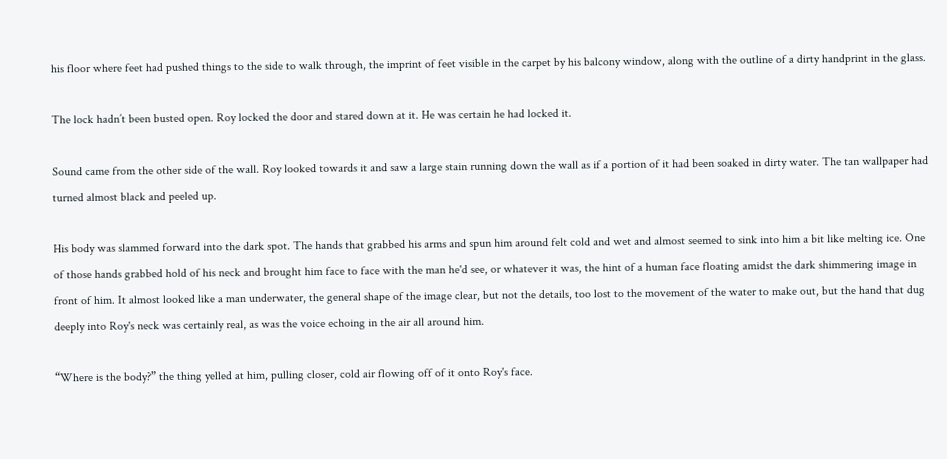his floor where feet had pushed things to the side to walk through, the imprint of feet visible in the carpet by his balcony window, along with the outline of a dirty handprint in the glass.

The lock hadn’t been busted open. Roy locked the door and stared down at it. He was certain he had locked it.

Sound came from the other side of the wall. Roy looked towards it and saw a large stain running down the wall as if a portion of it had been soaked in dirty water. The tan wallpaper had turned almost black and peeled up.

His body was slammed forward into the dark spot. The hands that grabbed his arms and spun him around felt cold and wet and almost seemed to sink into him a bit like melting ice. One of those hands grabbed hold of his neck and brought him face to face with the man he'd see, or whatever it was, the hint of a human face floating amidst the dark shimmering image in front of him. It almost looked like a man underwater, the general shape of the image clear, but not the details, too lost to the movement of the water to make out, but the hand that dug deeply into Roy's neck was certainly real, as was the voice echoing in the air all around him.

“Where is the body?” the thing yelled at him, pulling closer, cold air flowing off of it onto Roy's face.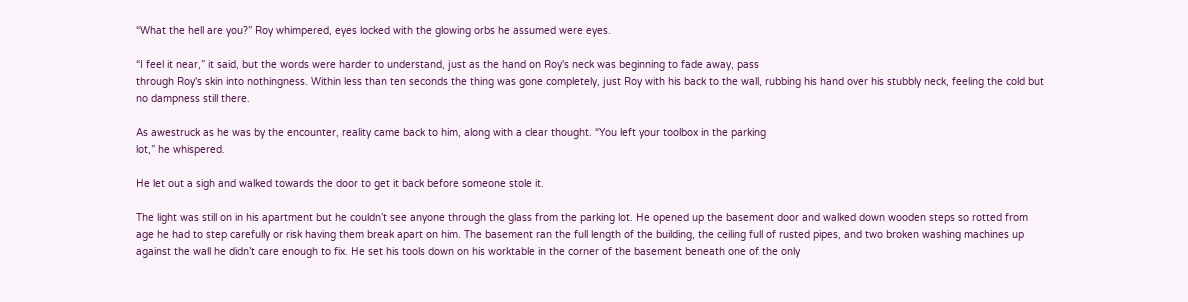“What the hell are you?” Roy whimpered, eyes locked with the glowing orbs he assumed were eyes.

“I feel it near,” it said, but the words were harder to understand, just as the hand on Roy's neck was beginning to fade away, pass
through Roy's skin into nothingness. Within less than ten seconds the thing was gone completely, just Roy with his back to the wall, rubbing his hand over his stubbly neck, feeling the cold but no dampness still there.

As awestruck as he was by the encounter, reality came back to him, along with a clear thought. “You left your toolbox in the parking
lot,” he whispered.

He let out a sigh and walked towards the door to get it back before someone stole it.

The light was still on in his apartment but he couldn’t see anyone through the glass from the parking lot. He opened up the basement door and walked down wooden steps so rotted from age he had to step carefully or risk having them break apart on him. The basement ran the full length of the building, the ceiling full of rusted pipes, and two broken washing machines up against the wall he didn’t care enough to fix. He set his tools down on his worktable in the corner of the basement beneath one of the only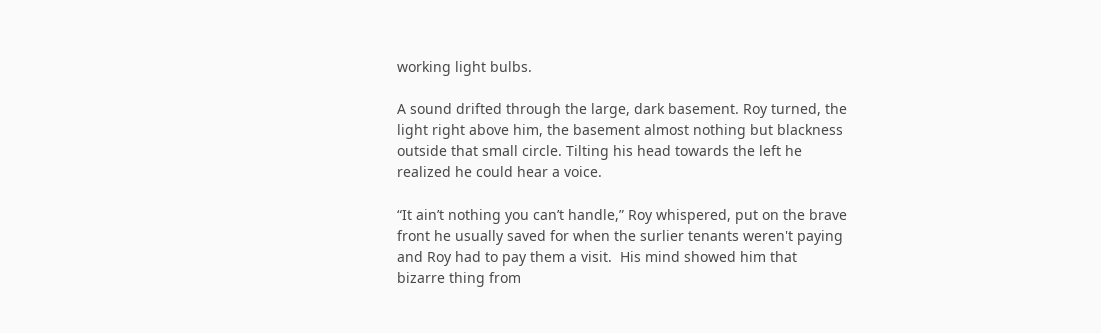working light bulbs.

A sound drifted through the large, dark basement. Roy turned, the light right above him, the basement almost nothing but blackness outside that small circle. Tilting his head towards the left he realized he could hear a voice.

“It ain’t nothing you can’t handle,” Roy whispered, put on the brave front he usually saved for when the surlier tenants weren't paying and Roy had to pay them a visit.  His mind showed him that bizarre thing from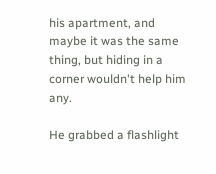his apartment, and maybe it was the same thing, but hiding in a corner wouldn't help him any.

He grabbed a flashlight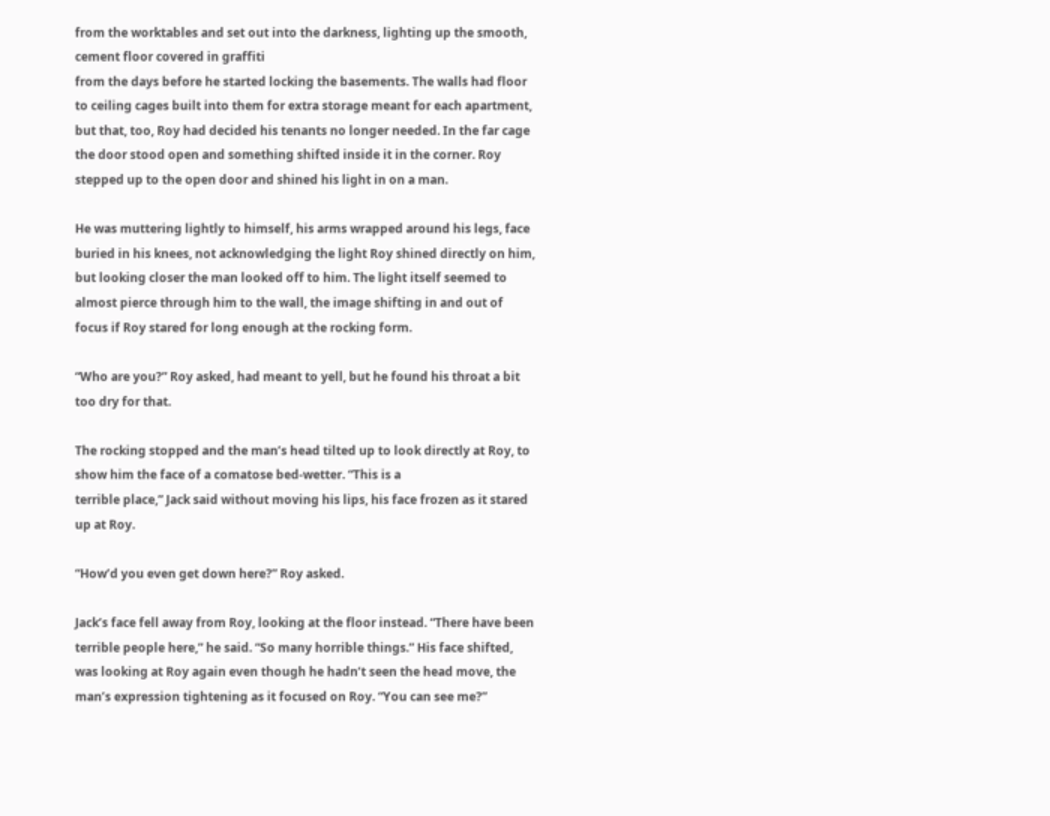from the worktables and set out into the darkness, lighting up the smooth, cement floor covered in graffiti
from the days before he started locking the basements. The walls had floor to ceiling cages built into them for extra storage meant for each apartment, but that, too, Roy had decided his tenants no longer needed. In the far cage the door stood open and something shifted inside it in the corner. Roy stepped up to the open door and shined his light in on a man.

He was muttering lightly to himself, his arms wrapped around his legs, face buried in his knees, not acknowledging the light Roy shined directly on him, but looking closer the man looked off to him. The light itself seemed to almost pierce through him to the wall, the image shifting in and out of focus if Roy stared for long enough at the rocking form.

“Who are you?” Roy asked, had meant to yell, but he found his throat a bit too dry for that.

The rocking stopped and the man’s head tilted up to look directly at Roy, to show him the face of a comatose bed-wetter. “This is a
terrible place,” Jack said without moving his lips, his face frozen as it stared up at Roy.

“How’d you even get down here?” Roy asked.

Jack’s face fell away from Roy, looking at the floor instead. “There have been terrible people here,” he said. “So many horrible things.” His face shifted, was looking at Roy again even though he hadn’t seen the head move, the man’s expression tightening as it focused on Roy. “You can see me?”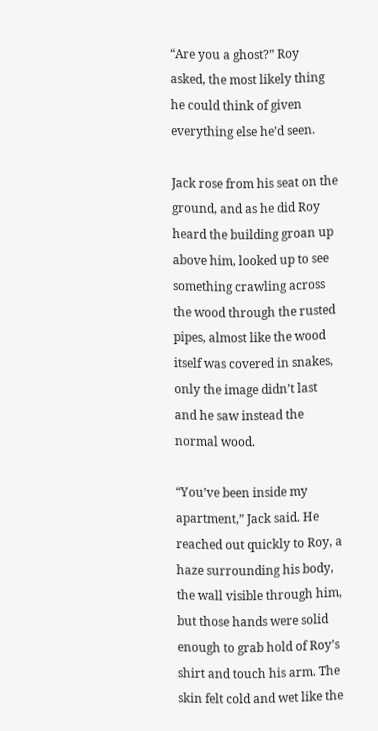“Are you a ghost?” Roy asked, the most likely thing he could think of given everything else he’d seen.

Jack rose from his seat on the ground, and as he did Roy heard the building groan up above him, looked up to see something crawling across the wood through the rusted pipes, almost like the wood itself was covered in snakes, only the image didn’t last and he saw instead the normal wood.

“You’ve been inside my apartment,” Jack said. He reached out quickly to Roy, a haze surrounding his body, the wall visible through him, but those hands were solid enough to grab hold of Roy’s shirt and touch his arm. The skin felt cold and wet like the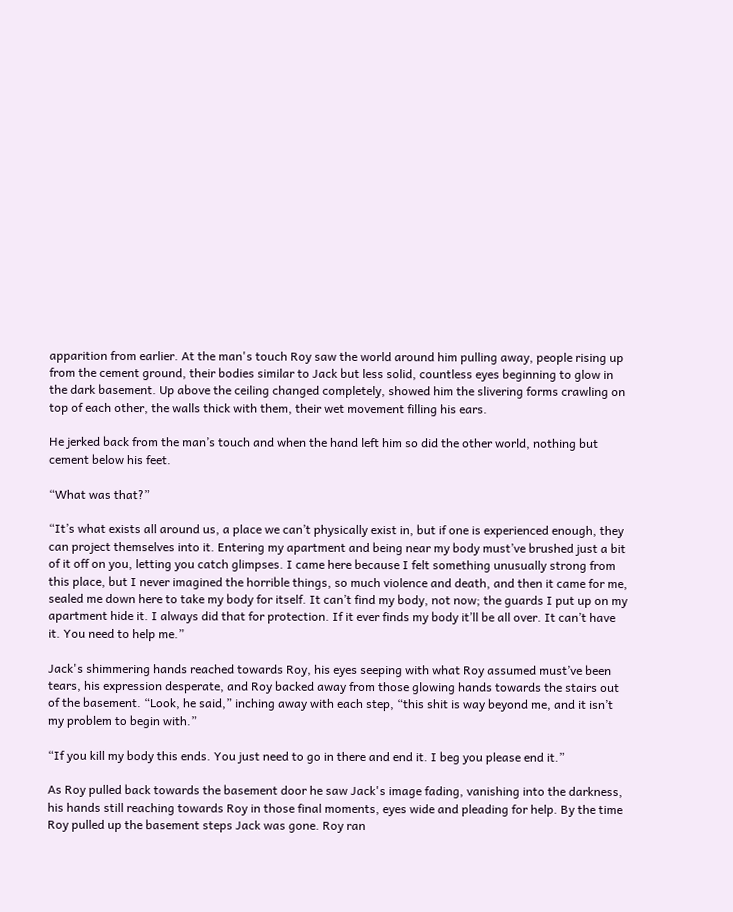apparition from earlier. At the man's touch Roy saw the world around him pulling away, people rising up from the cement ground, their bodies similar to Jack but less solid, countless eyes beginning to glow in the dark basement. Up above the ceiling changed completely, showed him the slivering forms crawling on top of each other, the walls thick with them, their wet movement filling his ears.

He jerked back from the man’s touch and when the hand left him so did the other world, nothing but cement below his feet.

“What was that?”

“It’s what exists all around us, a place we can’t physically exist in, but if one is experienced enough, they can project themselves into it. Entering my apartment and being near my body must’ve brushed just a bit of it off on you, letting you catch glimpses. I came here because I felt something unusually strong from this place, but I never imagined the horrible things, so much violence and death, and then it came for me, sealed me down here to take my body for itself. It can’t find my body, not now; the guards I put up on my apartment hide it. I always did that for protection. If it ever finds my body it’ll be all over. It can’t have it. You need to help me.”

Jack's shimmering hands reached towards Roy, his eyes seeping with what Roy assumed must’ve been tears, his expression desperate, and Roy backed away from those glowing hands towards the stairs out of the basement. “Look, he said,” inching away with each step, “this shit is way beyond me, and it isn’t my problem to begin with.”

“If you kill my body this ends. You just need to go in there and end it. I beg you please end it.”

As Roy pulled back towards the basement door he saw Jack's image fading, vanishing into the darkness, his hands still reaching towards Roy in those final moments, eyes wide and pleading for help. By the time Roy pulled up the basement steps Jack was gone. Roy ran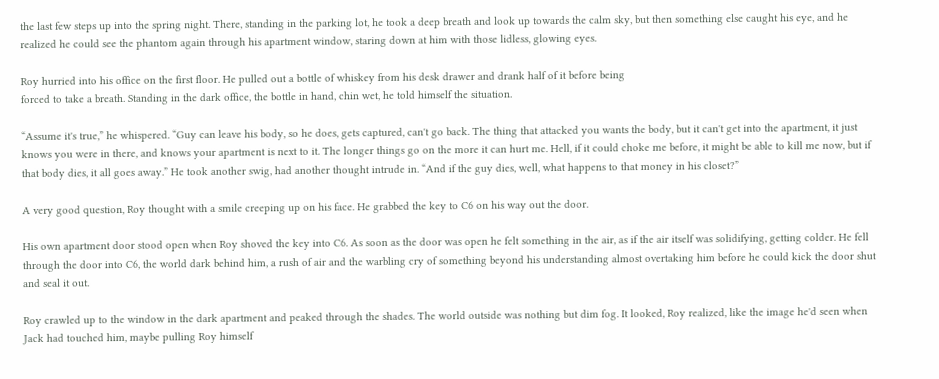the last few steps up into the spring night. There, standing in the parking lot, he took a deep breath and look up towards the calm sky, but then something else caught his eye, and he realized he could see the phantom again through his apartment window, staring down at him with those lidless, glowing eyes.

Roy hurried into his office on the first floor. He pulled out a bottle of whiskey from his desk drawer and drank half of it before being
forced to take a breath. Standing in the dark office, the bottle in hand, chin wet, he told himself the situation.

“Assume it's true,” he whispered. “Guy can leave his body, so he does, gets captured, can't go back. The thing that attacked you wants the body, but it can't get into the apartment, it just knows you were in there, and knows your apartment is next to it. The longer things go on the more it can hurt me. Hell, if it could choke me before, it might be able to kill me now, but if that body dies, it all goes away.” He took another swig, had another thought intrude in. “And if the guy dies, well, what happens to that money in his closet?”

A very good question, Roy thought with a smile creeping up on his face. He grabbed the key to C6 on his way out the door.

His own apartment door stood open when Roy shoved the key into C6. As soon as the door was open he felt something in the air, as if the air itself was solidifying, getting colder. He fell through the door into C6, the world dark behind him, a rush of air and the warbling cry of something beyond his understanding almost overtaking him before he could kick the door shut and seal it out.

Roy crawled up to the window in the dark apartment and peaked through the shades. The world outside was nothing but dim fog. It looked, Roy realized, like the image he'd seen when Jack had touched him, maybe pulling Roy himself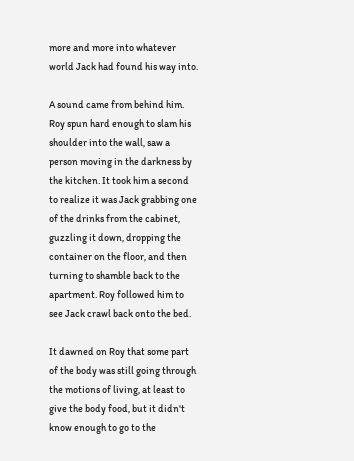more and more into whatever world Jack had found his way into.

A sound came from behind him. Roy spun hard enough to slam his shoulder into the wall, saw a person moving in the darkness by the kitchen. It took him a second to realize it was Jack grabbing one of the drinks from the cabinet, guzzling it down, dropping the container on the floor, and then turning to shamble back to the apartment. Roy followed him to see Jack crawl back onto the bed.

It dawned on Roy that some part of the body was still going through the motions of living, at least to give the body food, but it didn't know enough to go to the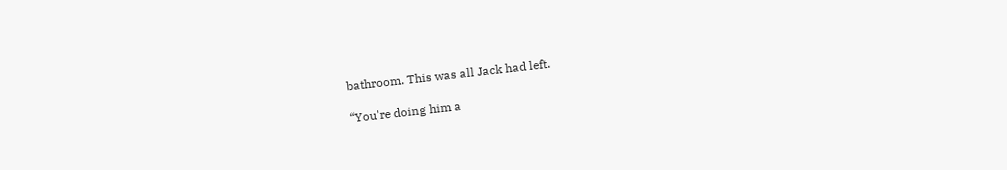bathroom. This was all Jack had left.

“You're doing him a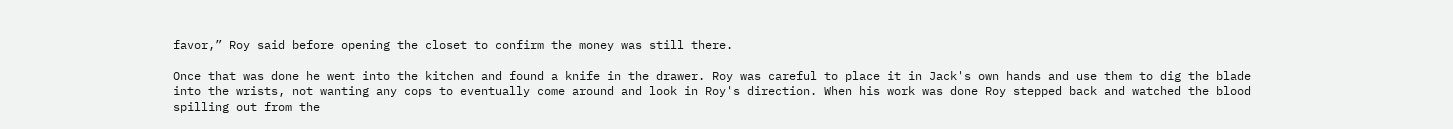favor,” Roy said before opening the closet to confirm the money was still there.

Once that was done he went into the kitchen and found a knife in the drawer. Roy was careful to place it in Jack's own hands and use them to dig the blade into the wrists, not wanting any cops to eventually come around and look in Roy's direction. When his work was done Roy stepped back and watched the blood spilling out from the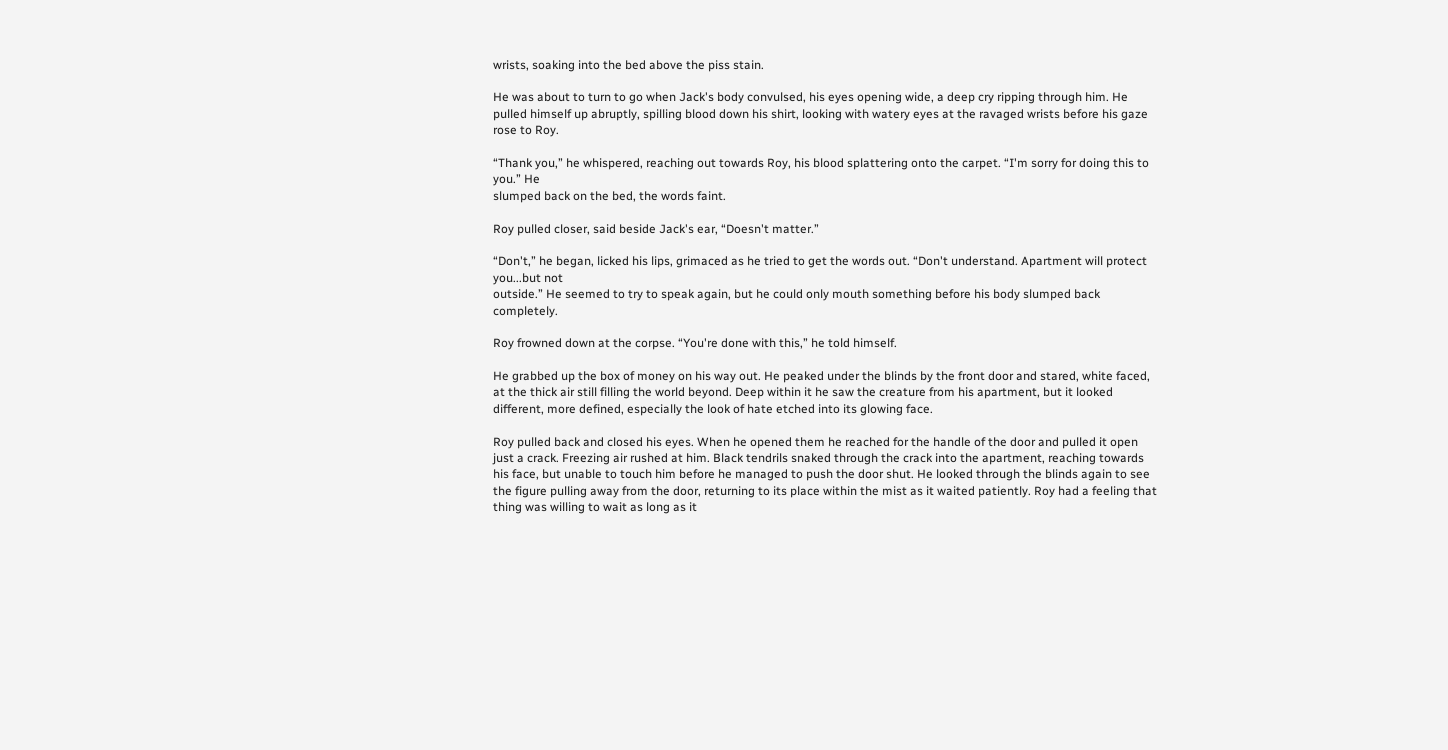wrists, soaking into the bed above the piss stain.

He was about to turn to go when Jack's body convulsed, his eyes opening wide, a deep cry ripping through him. He pulled himself up abruptly, spilling blood down his shirt, looking with watery eyes at the ravaged wrists before his gaze rose to Roy.

“Thank you,” he whispered, reaching out towards Roy, his blood splattering onto the carpet. “I'm sorry for doing this to you.” He
slumped back on the bed, the words faint.

Roy pulled closer, said beside Jack's ear, “Doesn't matter.”

“Don't,” he began, licked his lips, grimaced as he tried to get the words out. “Don't understand. Apartment will protect you...but not
outside.” He seemed to try to speak again, but he could only mouth something before his body slumped back completely.

Roy frowned down at the corpse. “You're done with this,” he told himself.

He grabbed up the box of money on his way out. He peaked under the blinds by the front door and stared, white faced, at the thick air still filling the world beyond. Deep within it he saw the creature from his apartment, but it looked different, more defined, especially the look of hate etched into its glowing face.

Roy pulled back and closed his eyes. When he opened them he reached for the handle of the door and pulled it open just a crack. Freezing air rushed at him. Black tendrils snaked through the crack into the apartment, reaching towards his face, but unable to touch him before he managed to push the door shut. He looked through the blinds again to see the figure pulling away from the door, returning to its place within the mist as it waited patiently. Roy had a feeling that thing was willing to wait as long as it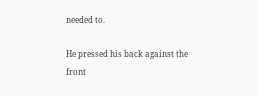needed to.

He pressed his back against the front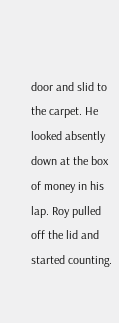door and slid to the carpet. He looked absently down at the box of money in his lap. Roy pulled off the lid and started counting.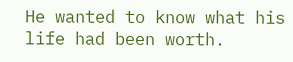He wanted to know what his life had been worth.